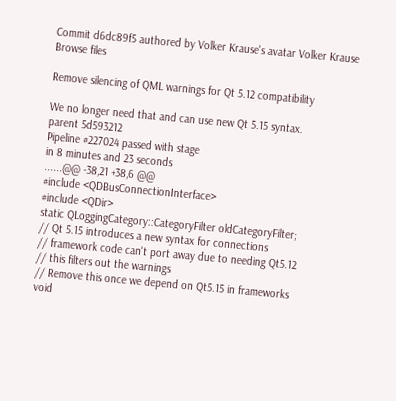Commit d6dc89f5 authored by Volker Krause's avatar Volker Krause
Browse files

Remove silencing of QML warnings for Qt 5.12 compatibility

We no longer need that and can use new Qt 5.15 syntax.
parent 5d593212
Pipeline #227024 passed with stage
in 8 minutes and 23 seconds
......@@ -38,21 +38,6 @@
#include <QDBusConnectionInterface>
#include <QDir>
static QLoggingCategory::CategoryFilter oldCategoryFilter;
// Qt 5.15 introduces a new syntax for connections
// framework code can't port away due to needing Qt5.12
// this filters out the warnings
// Remove this once we depend on Qt5.15 in frameworks
void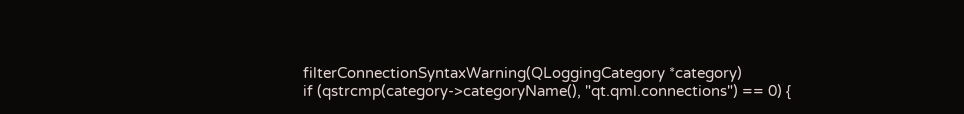filterConnectionSyntaxWarning(QLoggingCategory *category)
if (qstrcmp(category->categoryName(), "qt.qml.connections") == 0) {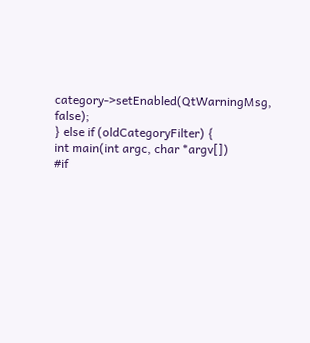category->setEnabled(QtWarningMsg, false);
} else if (oldCategoryFilter) {
int main(int argc, char *argv[])
#if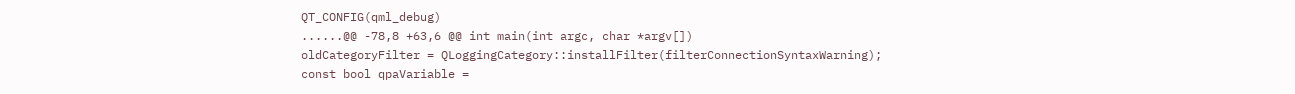QT_CONFIG(qml_debug)
......@@ -78,8 +63,6 @@ int main(int argc, char *argv[])
oldCategoryFilter = QLoggingCategory::installFilter(filterConnectionSyntaxWarning);
const bool qpaVariable =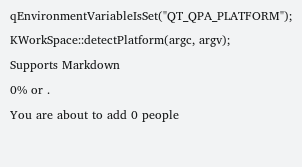qEnvironmentVariableIsSet("QT_QPA_PLATFORM");
KWorkSpace::detectPlatform(argc, argv);
Supports Markdown
0% or .
You are about to add 0 people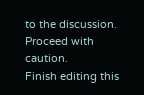to the discussion. Proceed with caution.
Finish editing this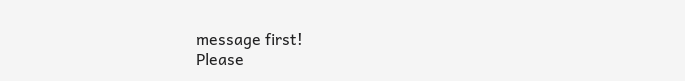message first!
Please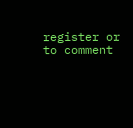register or to comment